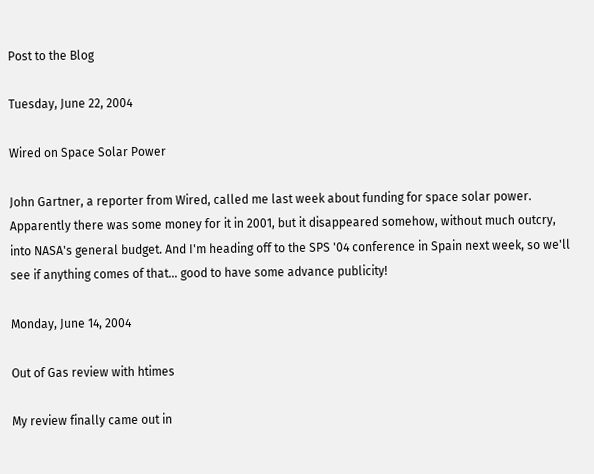Post to the Blog

Tuesday, June 22, 2004

Wired on Space Solar Power

John Gartner, a reporter from Wired, called me last week about funding for space solar power. Apparently there was some money for it in 2001, but it disappeared somehow, without much outcry, into NASA's general budget. And I'm heading off to the SPS '04 conference in Spain next week, so we'll see if anything comes of that... good to have some advance publicity!

Monday, June 14, 2004

Out of Gas review with htimes

My review finally came out in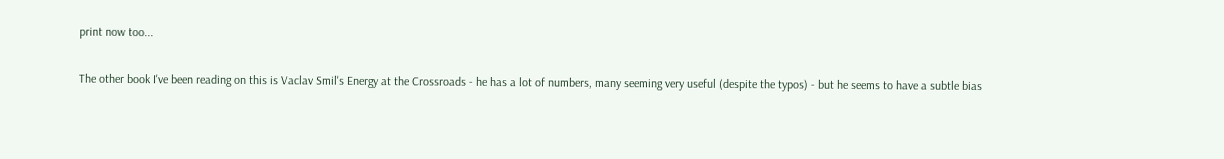print now too...

The other book I've been reading on this is Vaclav Smil's Energy at the Crossroads - he has a lot of numbers, many seeming very useful (despite the typos) - but he seems to have a subtle bias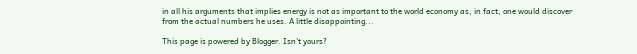in all his arguments that implies energy is not as important to the world economy as, in fact, one would discover from the actual numbers he uses. A little disappointing...

This page is powered by Blogger. Isn't yours?